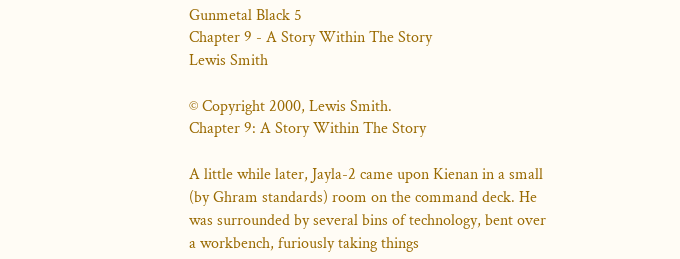Gunmetal Black 5
Chapter 9 - A Story Within The Story
Lewis Smith

© Copyright 2000, Lewis Smith.
Chapter 9: A Story Within The Story

A little while later, Jayla-2 came upon Kienan in a small (by Ghram standards) room on the command deck. He was surrounded by several bins of technology, bent over a workbench, furiously taking things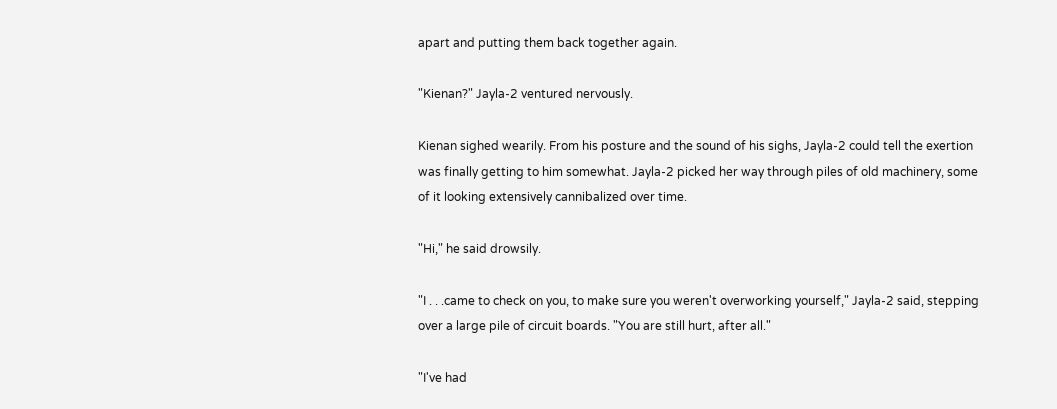apart and putting them back together again.

"Kienan?" Jayla-2 ventured nervously.

Kienan sighed wearily. From his posture and the sound of his sighs, Jayla-2 could tell the exertion was finally getting to him somewhat. Jayla-2 picked her way through piles of old machinery, some of it looking extensively cannibalized over time.

"Hi," he said drowsily.

"I . . .came to check on you, to make sure you weren't overworking yourself," Jayla-2 said, stepping over a large pile of circuit boards. "You are still hurt, after all."

"I've had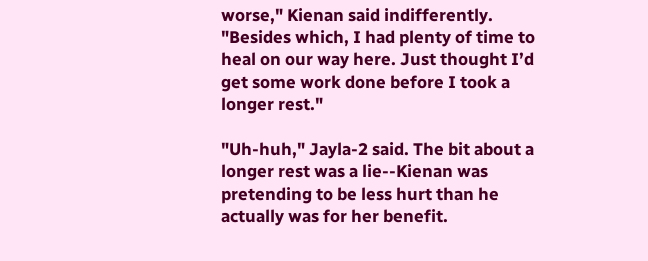worse," Kienan said indifferently. "Besides which, I had plenty of time to heal on our way here. Just thought I’d get some work done before I took a longer rest."

"Uh-huh," Jayla-2 said. The bit about a longer rest was a lie--Kienan was pretending to be less hurt than he actually was for her benefit.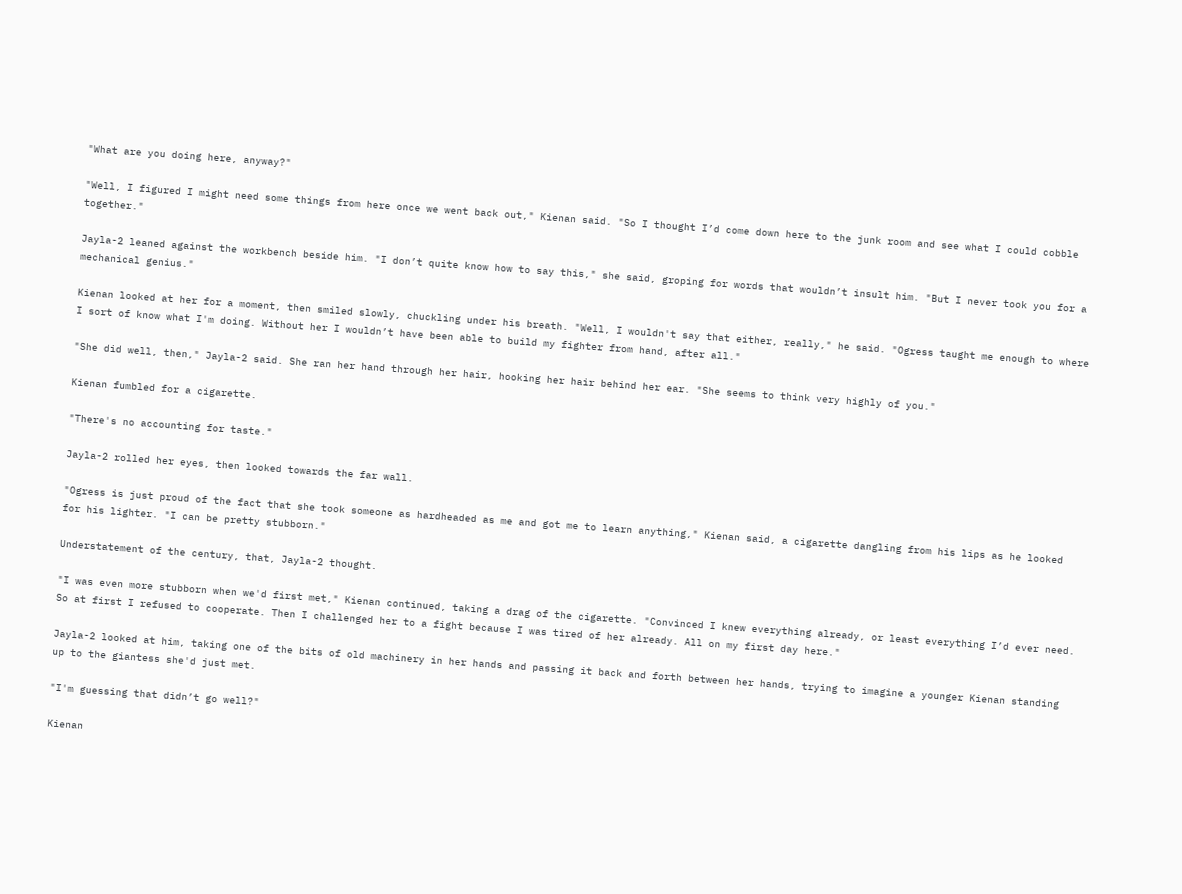"What are you doing here, anyway?"

"Well, I figured I might need some things from here once we went back out," Kienan said. "So I thought I’d come down here to the junk room and see what I could cobble together."

Jayla-2 leaned against the workbench beside him. "I don’t quite know how to say this," she said, groping for words that wouldn’t insult him. "But I never took you for a mechanical genius."

Kienan looked at her for a moment, then smiled slowly, chuckling under his breath. "Well, I wouldn't say that either, really," he said. "Ogress taught me enough to where I sort of know what I'm doing. Without her I wouldn’t have been able to build my fighter from hand, after all."

"She did well, then," Jayla-2 said. She ran her hand through her hair, hooking her hair behind her ear. "She seems to think very highly of you."

Kienan fumbled for a cigarette.

"There's no accounting for taste."

Jayla-2 rolled her eyes, then looked towards the far wall.

"Ogress is just proud of the fact that she took someone as hardheaded as me and got me to learn anything," Kienan said, a cigarette dangling from his lips as he looked for his lighter. "I can be pretty stubborn."

Understatement of the century, that, Jayla-2 thought.

"I was even more stubborn when we'd first met," Kienan continued, taking a drag of the cigarette. "Convinced I knew everything already, or least everything I’d ever need. So at first I refused to cooperate. Then I challenged her to a fight because I was tired of her already. All on my first day here."

Jayla-2 looked at him, taking one of the bits of old machinery in her hands and passing it back and forth between her hands, trying to imagine a younger Kienan standing up to the giantess she'd just met.

"I'm guessing that didn’t go well?"

Kienan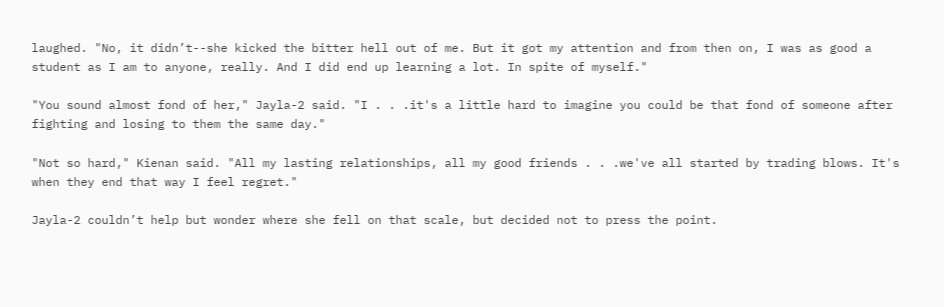laughed. "No, it didn’t--she kicked the bitter hell out of me. But it got my attention and from then on, I was as good a student as I am to anyone, really. And I did end up learning a lot. In spite of myself."

"You sound almost fond of her," Jayla-2 said. "I . . .it's a little hard to imagine you could be that fond of someone after fighting and losing to them the same day."

"Not so hard," Kienan said. "All my lasting relationships, all my good friends . . .we've all started by trading blows. It's when they end that way I feel regret."

Jayla-2 couldn’t help but wonder where she fell on that scale, but decided not to press the point.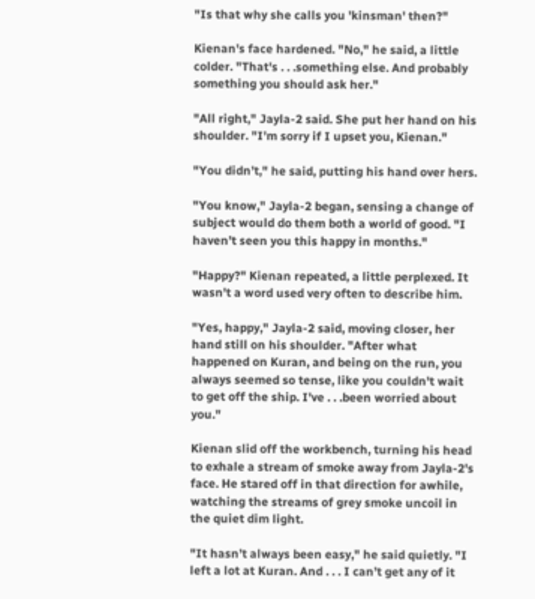"Is that why she calls you 'kinsman' then?"

Kienan's face hardened. "No," he said, a little colder. "That's . . .something else. And probably something you should ask her."

"All right," Jayla-2 said. She put her hand on his shoulder. "I'm sorry if I upset you, Kienan."

"You didn’t," he said, putting his hand over hers.

"You know," Jayla-2 began, sensing a change of subject would do them both a world of good. "I haven’t seen you this happy in months."

"Happy?" Kienan repeated, a little perplexed. It wasn't a word used very often to describe him.

"Yes, happy," Jayla-2 said, moving closer, her hand still on his shoulder. "After what happened on Kuran, and being on the run, you always seemed so tense, like you couldn't wait to get off the ship. I've . . .been worried about you."

Kienan slid off the workbench, turning his head to exhale a stream of smoke away from Jayla-2's face. He stared off in that direction for awhile, watching the streams of grey smoke uncoil in the quiet dim light.

"It hasn’t always been easy," he said quietly. "I left a lot at Kuran. And . . . I can’t get any of it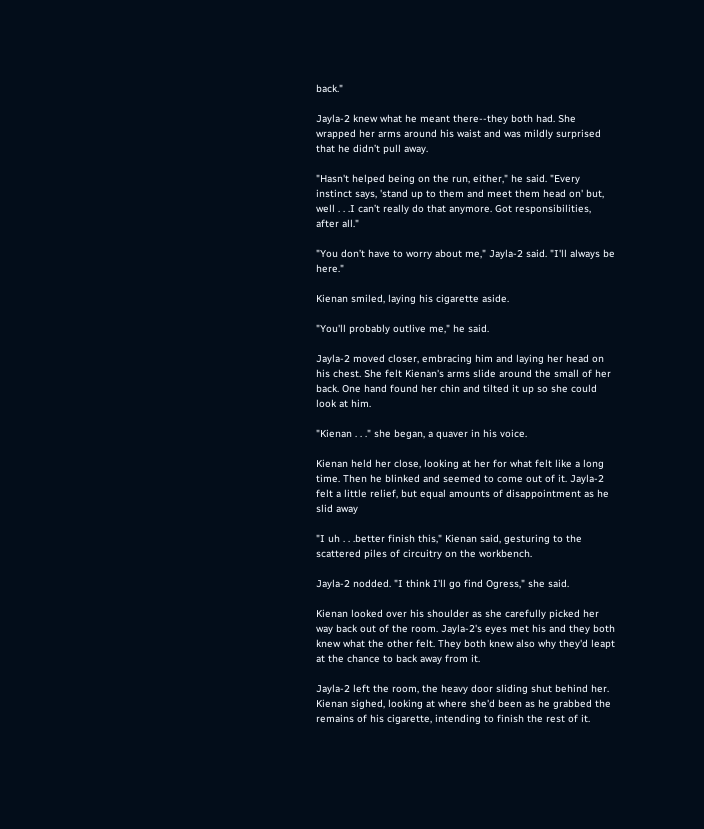back."

Jayla-2 knew what he meant there--they both had. She wrapped her arms around his waist and was mildly surprised that he didn’t pull away.

"Hasn't helped being on the run, either," he said. "Every instinct says, 'stand up to them and meet them head on' but, well . . .I can’t really do that anymore. Got responsibilities, after all."

"You don’t have to worry about me," Jayla-2 said. "I'll always be here."

Kienan smiled, laying his cigarette aside.

"You'll probably outlive me," he said.

Jayla-2 moved closer, embracing him and laying her head on his chest. She felt Kienan's arms slide around the small of her back. One hand found her chin and tilted it up so she could look at him.

"Kienan . . ." she began, a quaver in his voice.

Kienan held her close, looking at her for what felt like a long time. Then he blinked and seemed to come out of it. Jayla-2 felt a little relief, but equal amounts of disappointment as he slid away

"I uh . . .better finish this," Kienan said, gesturing to the scattered piles of circuitry on the workbench.

Jayla-2 nodded. "I think I'll go find Ogress," she said.

Kienan looked over his shoulder as she carefully picked her way back out of the room. Jayla-2's eyes met his and they both knew what the other felt. They both knew also why they'd leapt at the chance to back away from it.

Jayla-2 left the room, the heavy door sliding shut behind her. Kienan sighed, looking at where she'd been as he grabbed the remains of his cigarette, intending to finish the rest of it.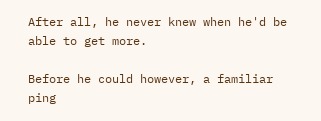After all, he never knew when he'd be able to get more.

Before he could however, a familiar ping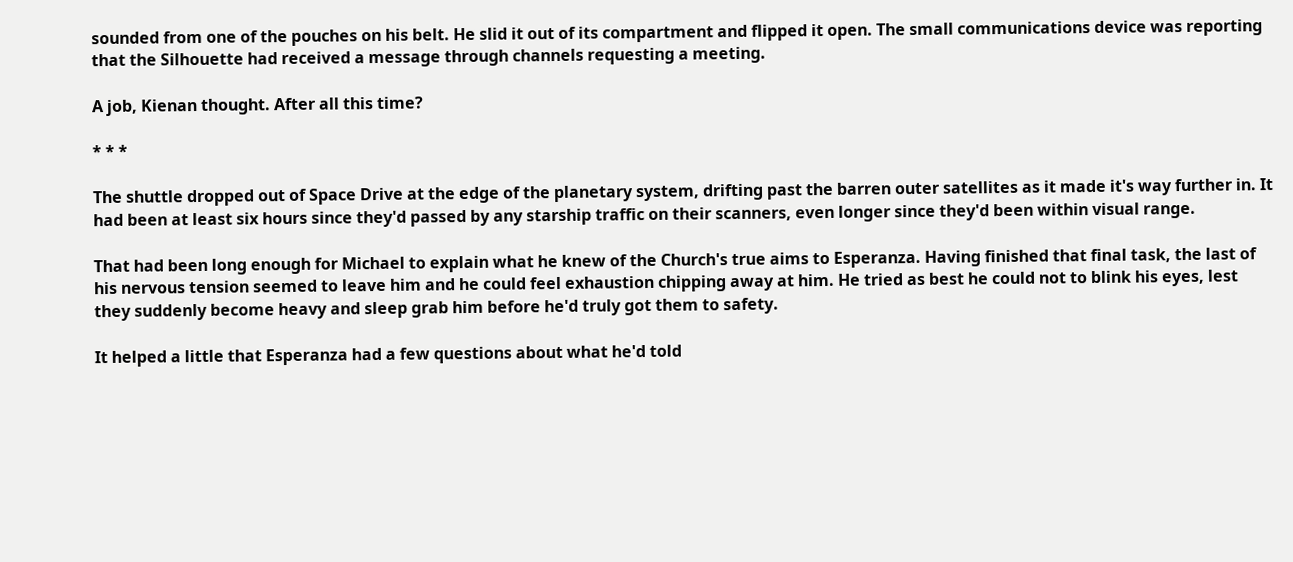sounded from one of the pouches on his belt. He slid it out of its compartment and flipped it open. The small communications device was reporting that the Silhouette had received a message through channels requesting a meeting.

A job, Kienan thought. After all this time?

* * *

The shuttle dropped out of Space Drive at the edge of the planetary system, drifting past the barren outer satellites as it made it's way further in. It had been at least six hours since they'd passed by any starship traffic on their scanners, even longer since they'd been within visual range.

That had been long enough for Michael to explain what he knew of the Church's true aims to Esperanza. Having finished that final task, the last of his nervous tension seemed to leave him and he could feel exhaustion chipping away at him. He tried as best he could not to blink his eyes, lest they suddenly become heavy and sleep grab him before he'd truly got them to safety.

It helped a little that Esperanza had a few questions about what he'd told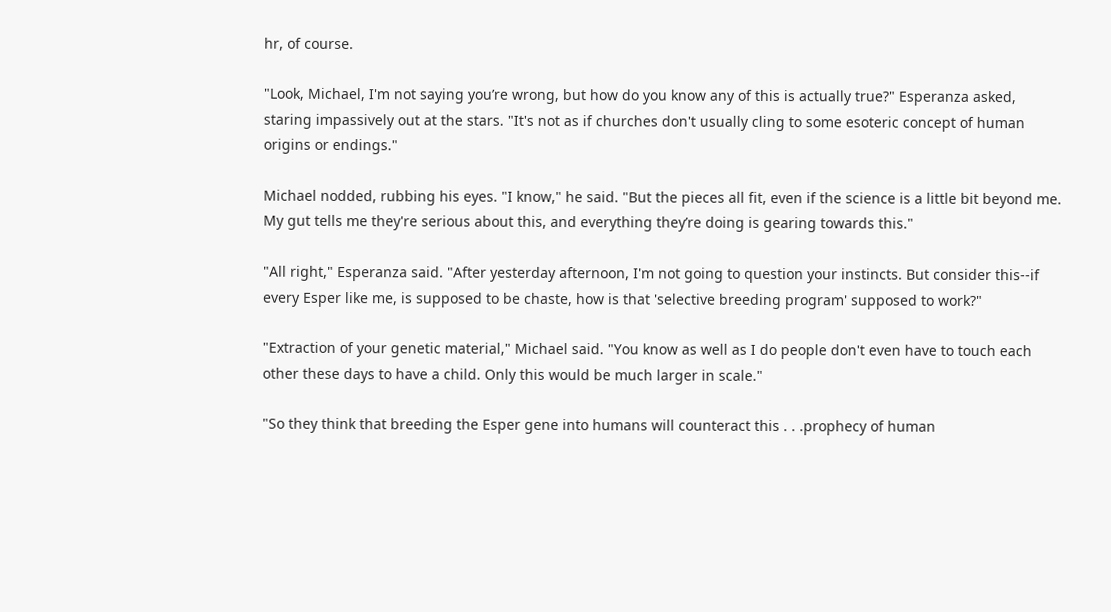hr, of course.

"Look, Michael, I'm not saying you’re wrong, but how do you know any of this is actually true?" Esperanza asked, staring impassively out at the stars. "It's not as if churches don't usually cling to some esoteric concept of human origins or endings."

Michael nodded, rubbing his eyes. "I know," he said. "But the pieces all fit, even if the science is a little bit beyond me. My gut tells me they're serious about this, and everything they’re doing is gearing towards this."

"All right," Esperanza said. "After yesterday afternoon, I'm not going to question your instincts. But consider this--if every Esper like me, is supposed to be chaste, how is that 'selective breeding program' supposed to work?"

"Extraction of your genetic material," Michael said. "You know as well as I do people don't even have to touch each other these days to have a child. Only this would be much larger in scale."

"So they think that breeding the Esper gene into humans will counteract this . . .prophecy of human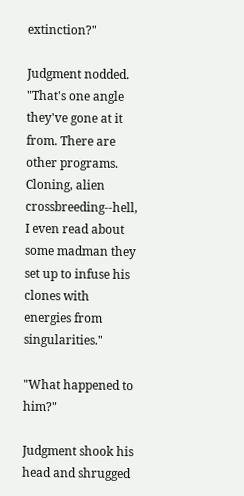extinction?"

Judgment nodded. "That's one angle they've gone at it from. There are other programs. Cloning, alien crossbreeding--hell, I even read about some madman they set up to infuse his clones with energies from singularities."

"What happened to him?"

Judgment shook his head and shrugged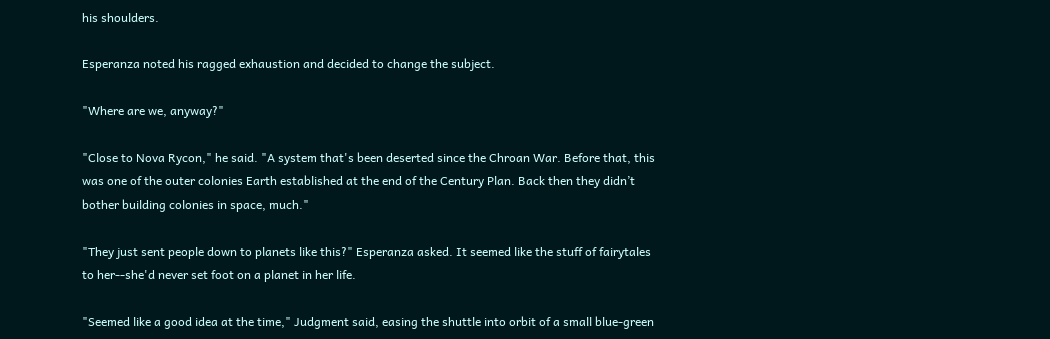his shoulders.

Esperanza noted his ragged exhaustion and decided to change the subject.

"Where are we, anyway?"

"Close to Nova Rycon," he said. "A system that's been deserted since the Chroan War. Before that, this was one of the outer colonies Earth established at the end of the Century Plan. Back then they didn’t bother building colonies in space, much."

"They just sent people down to planets like this?" Esperanza asked. It seemed like the stuff of fairytales to her--she'd never set foot on a planet in her life.

"Seemed like a good idea at the time," Judgment said, easing the shuttle into orbit of a small blue-green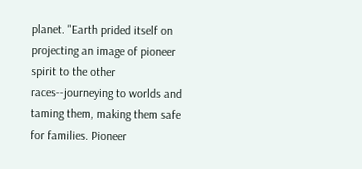planet. "Earth prided itself on projecting an image of pioneer spirit to the other races--journeying to worlds and taming them, making them safe for families. Pioneer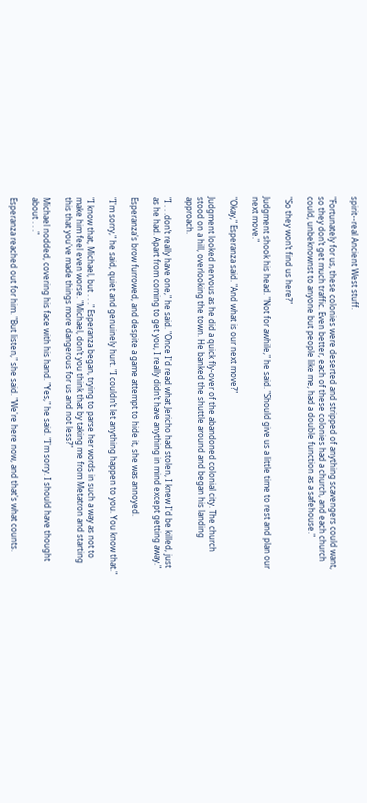spirit--real Ancient West stuff.

"Fortunately for us, these colonies were deserted and stripped of anything scavengers could want, so they don’t get much traffic. Even better, each of these colonies had a church, and each church could, unbeknownst to anyone but people like me, had a double function as a safehouse."

"So they won’t find us here?"

Judgment shook his head. "Not for awhile," he said. "Should give us a little time to rest and plan our next move."

"Okay," Esperanza said. "And what is our next move?"

Judgment looked nervous as he did a quick fly-over of the abandoned colonial city. The church stood on a hill, overlooking the town. He banked the shuttle around and began his landing approach.

"I . . .don’t really have one," he said. "Once I'd read what Jericho had stolen, I knew I'd be killed, just as he had. Apart from coming to get you, I really didn’t have anything in mind except getting away."

Esperanza's brow furrowed, and despite a game attempt to hide it, she was annoyed.

"I'm sorry," he said, quiet and genuinely hurt. "I couldn’t let anything happen to you. You know that."

"I know that, Michael, but . . ." Esperanza began, trying to parse her words in such a way as not to make him feel even worse. "Michael, don’t you think that by taking me from Metatron and starting this that you've made things more dangerous for us and not less?"

Michael nodded, covering his face with his hand. "Yes," he said. "I'm sorry. I should have thought about . . ."

Esperanza reached out for him. "But listen," she said. "We're here now, and that's what counts.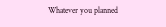Whatever you planned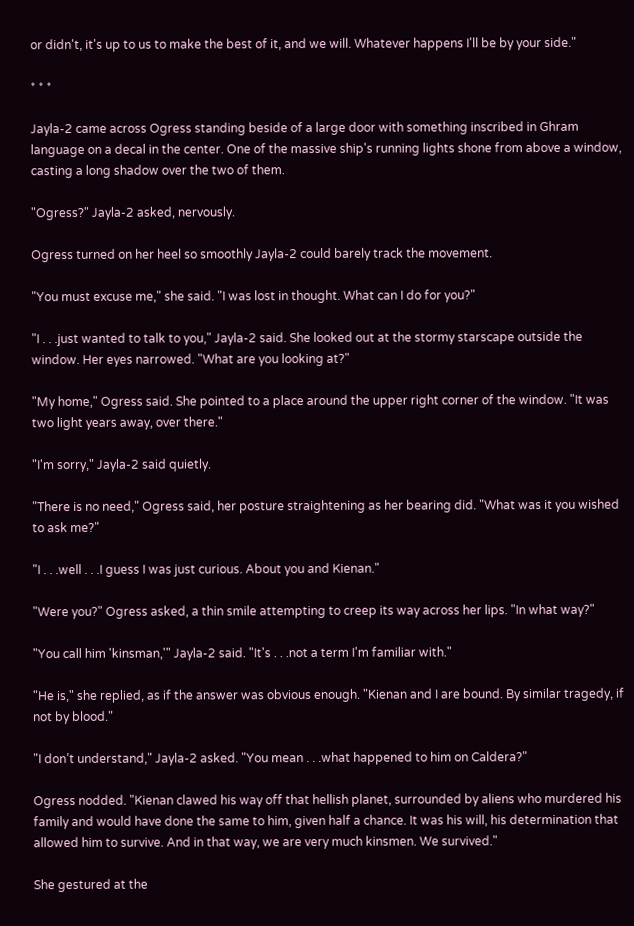or didn't, it's up to us to make the best of it, and we will. Whatever happens I'll be by your side."

* * *

Jayla-2 came across Ogress standing beside of a large door with something inscribed in Ghram language on a decal in the center. One of the massive ship's running lights shone from above a window, casting a long shadow over the two of them.

"Ogress?" Jayla-2 asked, nervously.

Ogress turned on her heel so smoothly Jayla-2 could barely track the movement.

"You must excuse me," she said. "I was lost in thought. What can I do for you?"

"I . . .just wanted to talk to you," Jayla-2 said. She looked out at the stormy starscape outside the window. Her eyes narrowed. "What are you looking at?"

"My home," Ogress said. She pointed to a place around the upper right corner of the window. "It was two light years away, over there."

"I'm sorry," Jayla-2 said quietly.

"There is no need," Ogress said, her posture straightening as her bearing did. "What was it you wished to ask me?"

"I . . .well . . .I guess I was just curious. About you and Kienan."

"Were you?" Ogress asked, a thin smile attempting to creep its way across her lips. "In what way?"

"You call him 'kinsman,'" Jayla-2 said. "It's . . .not a term I'm familiar with."

"He is," she replied, as if the answer was obvious enough. "Kienan and I are bound. By similar tragedy, if not by blood."

"I don’t understand," Jayla-2 asked. "You mean . . .what happened to him on Caldera?"

Ogress nodded. "Kienan clawed his way off that hellish planet, surrounded by aliens who murdered his family and would have done the same to him, given half a chance. It was his will, his determination that allowed him to survive. And in that way, we are very much kinsmen. We survived."

She gestured at the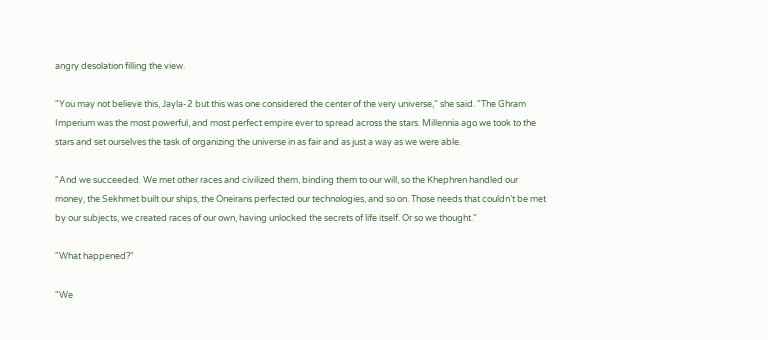angry desolation filling the view.

"You may not believe this, Jayla-2 but this was one considered the center of the very universe," she said. "The Ghram Imperium was the most powerful, and most perfect empire ever to spread across the stars. Millennia ago we took to the stars and set ourselves the task of organizing the universe in as fair and as just a way as we were able.

"And we succeeded. We met other races and civilized them, binding them to our will, so the Khephren handled our money, the Sekhmet built our ships, the Oneirans perfected our technologies, and so on. Those needs that couldn’t be met by our subjects, we created races of our own, having unlocked the secrets of life itself. Or so we thought."

"What happened?"

"We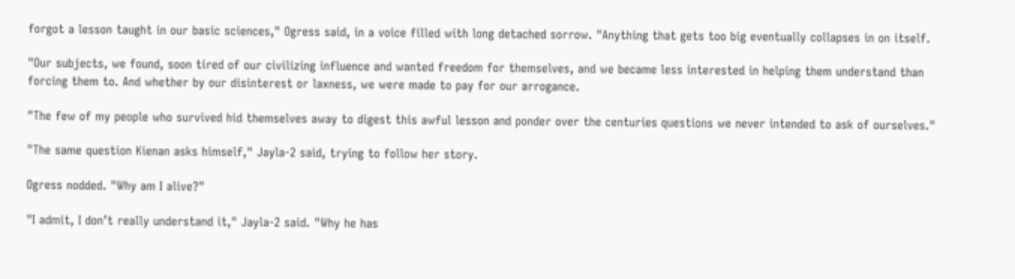forgot a lesson taught in our basic sciences," Ogress said, in a voice filled with long detached sorrow. "Anything that gets too big eventually collapses in on itself.

"Our subjects, we found, soon tired of our civilizing influence and wanted freedom for themselves, and we became less interested in helping them understand than forcing them to. And whether by our disinterest or laxness, we were made to pay for our arrogance.

"The few of my people who survived hid themselves away to digest this awful lesson and ponder over the centuries questions we never intended to ask of ourselves."

"The same question Kienan asks himself," Jayla-2 said, trying to follow her story.

Ogress nodded. "Why am I alive?"

"I admit, I don’t really understand it," Jayla-2 said. "Why he has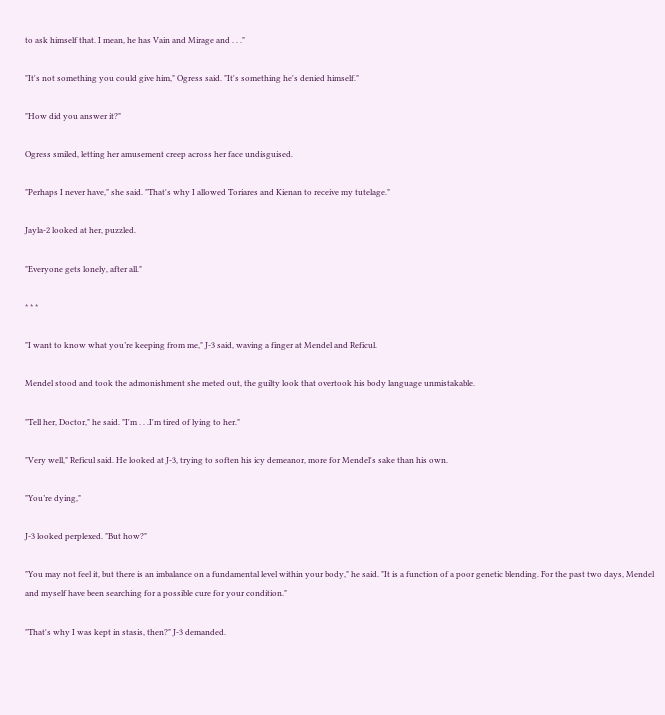to ask himself that. I mean, he has Vain and Mirage and . . ."

"It's not something you could give him," Ogress said. "It's something he's denied himself."

"How did you answer it?"

Ogress smiled, letting her amusement creep across her face undisguised.

"Perhaps I never have," she said. "That's why I allowed Toriares and Kienan to receive my tutelage."

Jayla-2 looked at her, puzzled.

"Everyone gets lonely, after all."

* * *

"I want to know what you’re keeping from me," J-3 said, waving a finger at Mendel and Reficul.

Mendel stood and took the admonishment she meted out, the guilty look that overtook his body language unmistakable.

"Tell her, Doctor," he said. "I'm . . .I'm tired of lying to her."

"Very well," Reficul said. He looked at J-3, trying to soften his icy demeanor, more for Mendel's sake than his own.

"You’re dying,"

J-3 looked perplexed. "But how?"

"You may not feel it, but there is an imbalance on a fundamental level within your body," he said. "It is a function of a poor genetic blending. For the past two days, Mendel and myself have been searching for a possible cure for your condition."

"That's why I was kept in stasis, then?" J-3 demanded.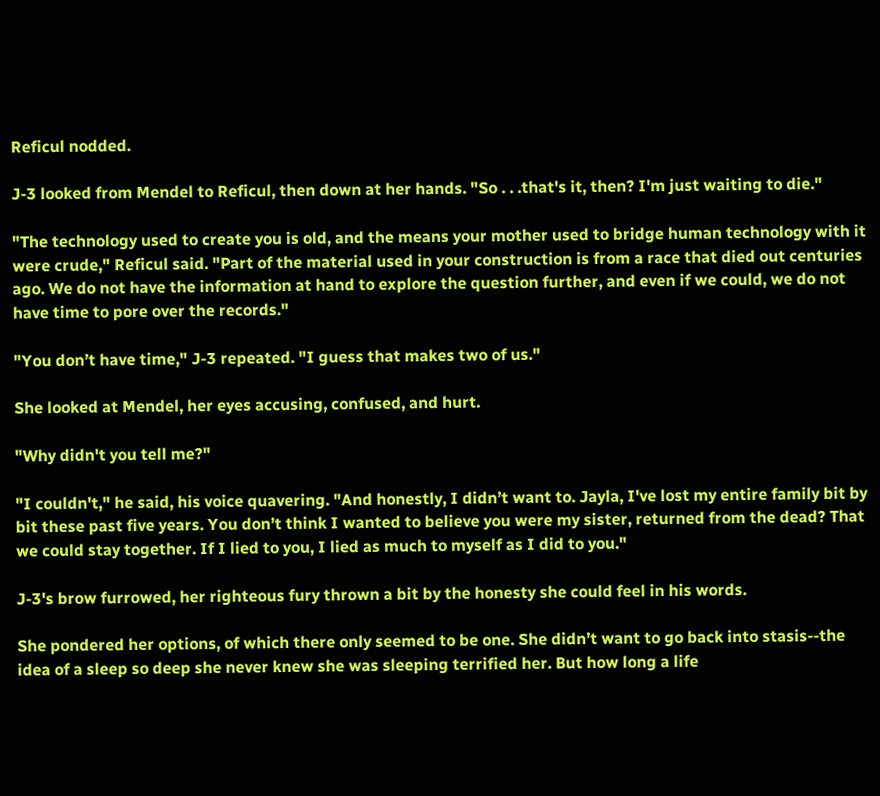Reficul nodded.

J-3 looked from Mendel to Reficul, then down at her hands. "So . . .that's it, then? I'm just waiting to die."

"The technology used to create you is old, and the means your mother used to bridge human technology with it were crude," Reficul said. "Part of the material used in your construction is from a race that died out centuries ago. We do not have the information at hand to explore the question further, and even if we could, we do not have time to pore over the records."

"You don’t have time," J-3 repeated. "I guess that makes two of us."

She looked at Mendel, her eyes accusing, confused, and hurt.

"Why didn't you tell me?"

"I couldn't," he said, his voice quavering. "And honestly, I didn’t want to. Jayla, I've lost my entire family bit by bit these past five years. You don’t think I wanted to believe you were my sister, returned from the dead? That we could stay together. If I lied to you, I lied as much to myself as I did to you."

J-3's brow furrowed, her righteous fury thrown a bit by the honesty she could feel in his words.

She pondered her options, of which there only seemed to be one. She didn’t want to go back into stasis--the idea of a sleep so deep she never knew she was sleeping terrified her. But how long a life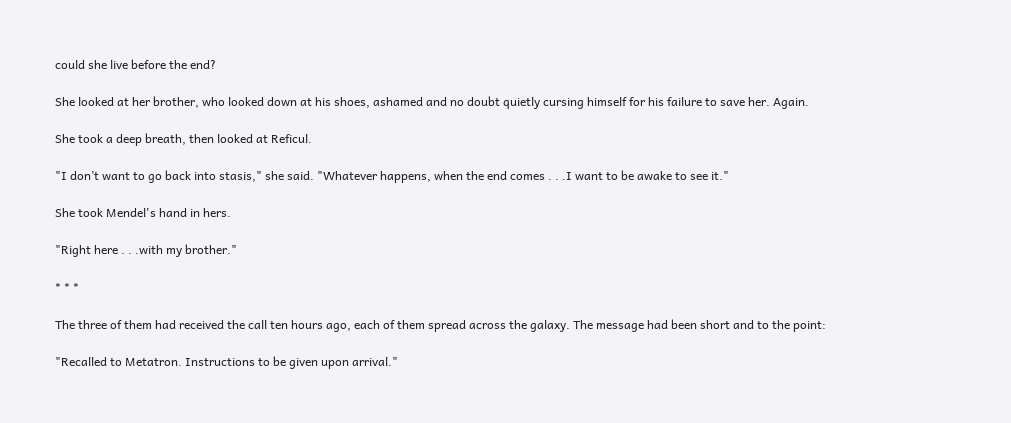could she live before the end?

She looked at her brother, who looked down at his shoes, ashamed and no doubt quietly cursing himself for his failure to save her. Again.

She took a deep breath, then looked at Reficul.

"I don’t want to go back into stasis," she said. "Whatever happens, when the end comes . . .I want to be awake to see it."

She took Mendel's hand in hers.

"Right here . . .with my brother."

* * *

The three of them had received the call ten hours ago, each of them spread across the galaxy. The message had been short and to the point:

"Recalled to Metatron. Instructions to be given upon arrival."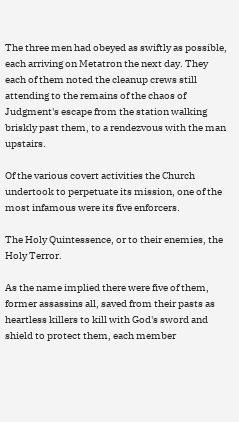The three men had obeyed as swiftly as possible, each arriving on Metatron the next day. They each of them noted the cleanup crews still attending to the remains of the chaos of Judgment's escape from the station walking briskly past them, to a rendezvous with the man upstairs.

Of the various covert activities the Church undertook to perpetuate its mission, one of the most infamous were its five enforcers.

The Holy Quintessence, or to their enemies, the Holy Terror.

As the name implied there were five of them, former assassins all, saved from their pasts as heartless killers to kill with God's sword and shield to protect them, each member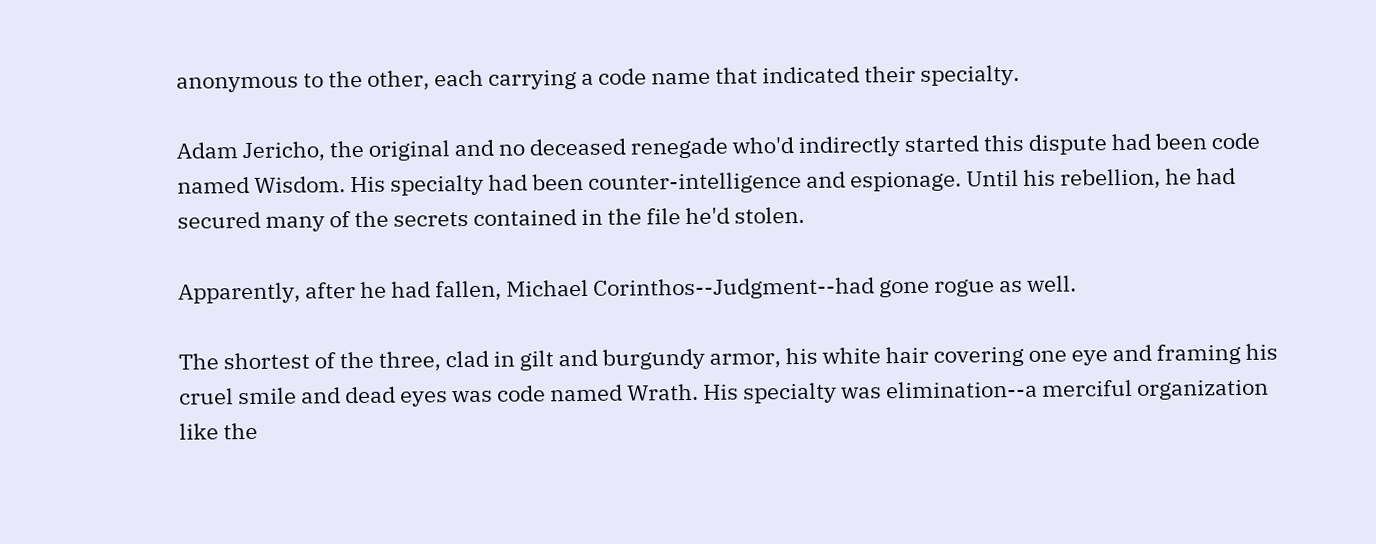anonymous to the other, each carrying a code name that indicated their specialty.

Adam Jericho, the original and no deceased renegade who'd indirectly started this dispute had been code named Wisdom. His specialty had been counter-intelligence and espionage. Until his rebellion, he had secured many of the secrets contained in the file he'd stolen.

Apparently, after he had fallen, Michael Corinthos--Judgment--had gone rogue as well.

The shortest of the three, clad in gilt and burgundy armor, his white hair covering one eye and framing his cruel smile and dead eyes was code named Wrath. His specialty was elimination--a merciful organization like the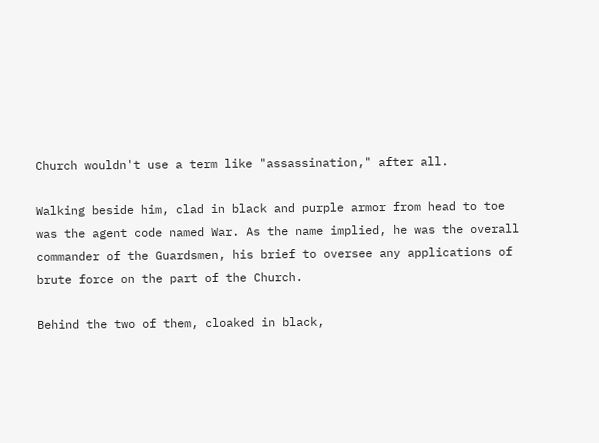Church wouldn't use a term like "assassination," after all.

Walking beside him, clad in black and purple armor from head to toe was the agent code named War. As the name implied, he was the overall commander of the Guardsmen, his brief to oversee any applications of brute force on the part of the Church.

Behind the two of them, cloaked in black,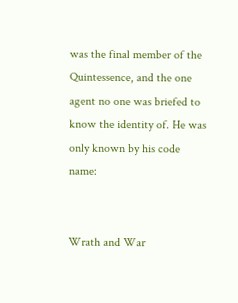was the final member of the Quintessence, and the one agent no one was briefed to know the identity of. He was only known by his code name:


Wrath and War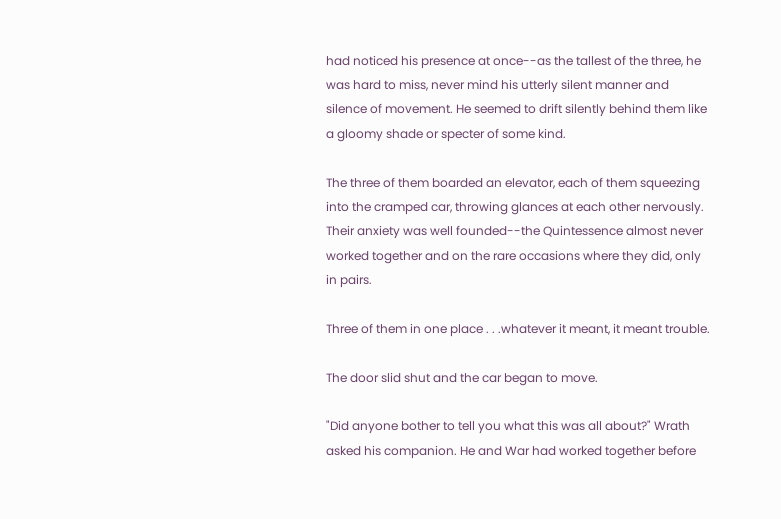had noticed his presence at once--as the tallest of the three, he was hard to miss, never mind his utterly silent manner and silence of movement. He seemed to drift silently behind them like a gloomy shade or specter of some kind.

The three of them boarded an elevator, each of them squeezing into the cramped car, throwing glances at each other nervously. Their anxiety was well founded--the Quintessence almost never worked together and on the rare occasions where they did, only in pairs.

Three of them in one place . . .whatever it meant, it meant trouble.

The door slid shut and the car began to move.

"Did anyone bother to tell you what this was all about?" Wrath asked his companion. He and War had worked together before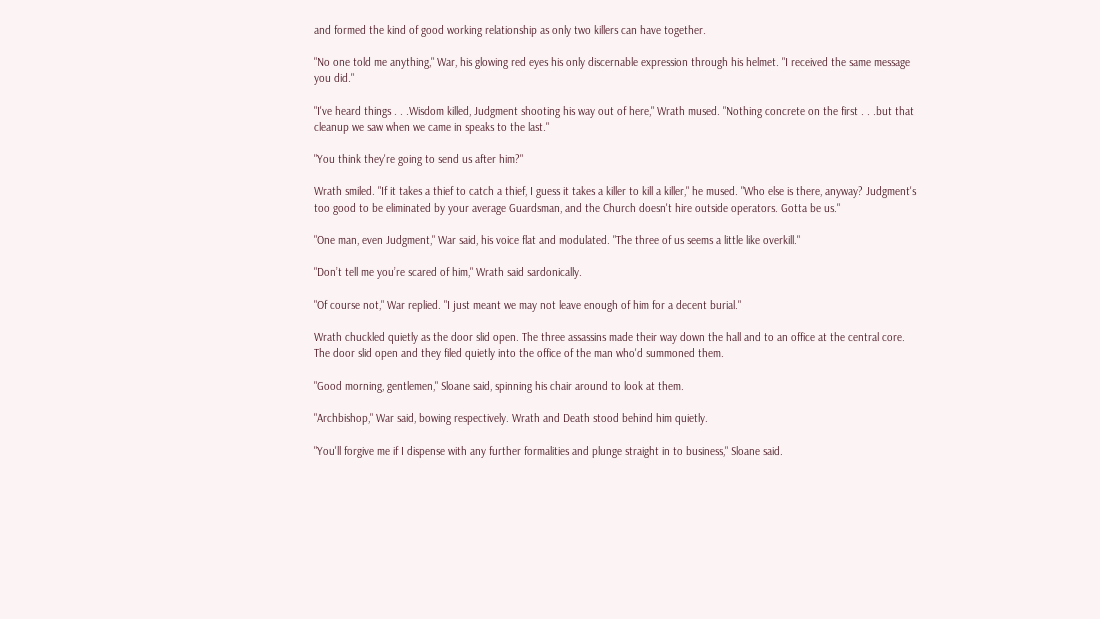and formed the kind of good working relationship as only two killers can have together.

"No one told me anything," War, his glowing red eyes his only discernable expression through his helmet. "I received the same message you did."

"I've heard things . . .Wisdom killed, Judgment shooting his way out of here," Wrath mused. "Nothing concrete on the first . . .but that cleanup we saw when we came in speaks to the last."

"You think they're going to send us after him?"

Wrath smiled. "If it takes a thief to catch a thief, I guess it takes a killer to kill a killer," he mused. "Who else is there, anyway? Judgment's too good to be eliminated by your average Guardsman, and the Church doesn't hire outside operators. Gotta be us."

"One man, even Judgment," War said, his voice flat and modulated. "The three of us seems a little like overkill."

"Don’t tell me you’re scared of him," Wrath said sardonically.

"Of course not," War replied. "I just meant we may not leave enough of him for a decent burial."

Wrath chuckled quietly as the door slid open. The three assassins made their way down the hall and to an office at the central core. The door slid open and they filed quietly into the office of the man who'd summoned them.

"Good morning, gentlemen," Sloane said, spinning his chair around to look at them.

"Archbishop," War said, bowing respectively. Wrath and Death stood behind him quietly.

"You'll forgive me if I dispense with any further formalities and plunge straight in to business," Sloane said.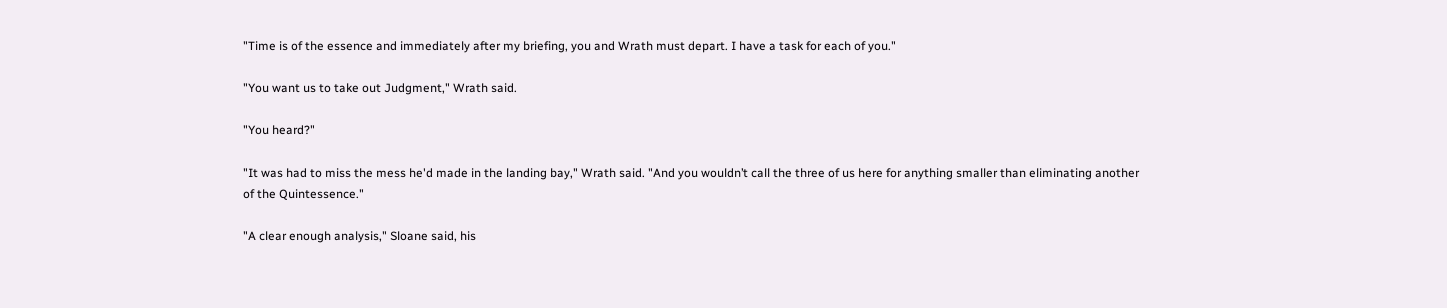"Time is of the essence and immediately after my briefing, you and Wrath must depart. I have a task for each of you."

"You want us to take out Judgment," Wrath said.

"You heard?"

"It was had to miss the mess he'd made in the landing bay," Wrath said. "And you wouldn’t call the three of us here for anything smaller than eliminating another of the Quintessence."

"A clear enough analysis," Sloane said, his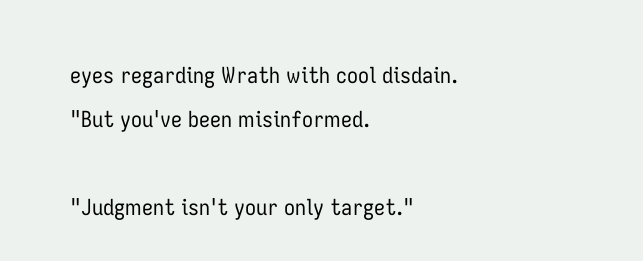eyes regarding Wrath with cool disdain. "But you've been misinformed.

"Judgment isn't your only target."